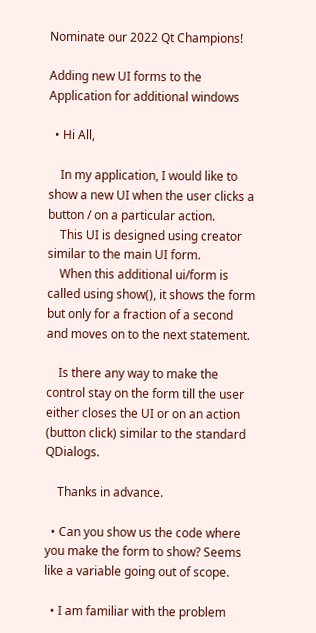Nominate our 2022 Qt Champions!

Adding new UI forms to the Application for additional windows

  • Hi All,

    In my application, I would like to show a new UI when the user clicks a button / on a particular action.
    This UI is designed using creator similar to the main UI form.
    When this additional ui/form is called using show(), it shows the form but only for a fraction of a second and moves on to the next statement.

    Is there any way to make the control stay on the form till the user either closes the UI or on an action (button click) similar to the standard QDialogs.

    Thanks in advance.

  • Can you show us the code where you make the form to show? Seems like a variable going out of scope.

  • I am familiar with the problem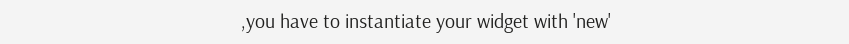,you have to instantiate your widget with 'new'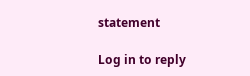statement

Log in to reply